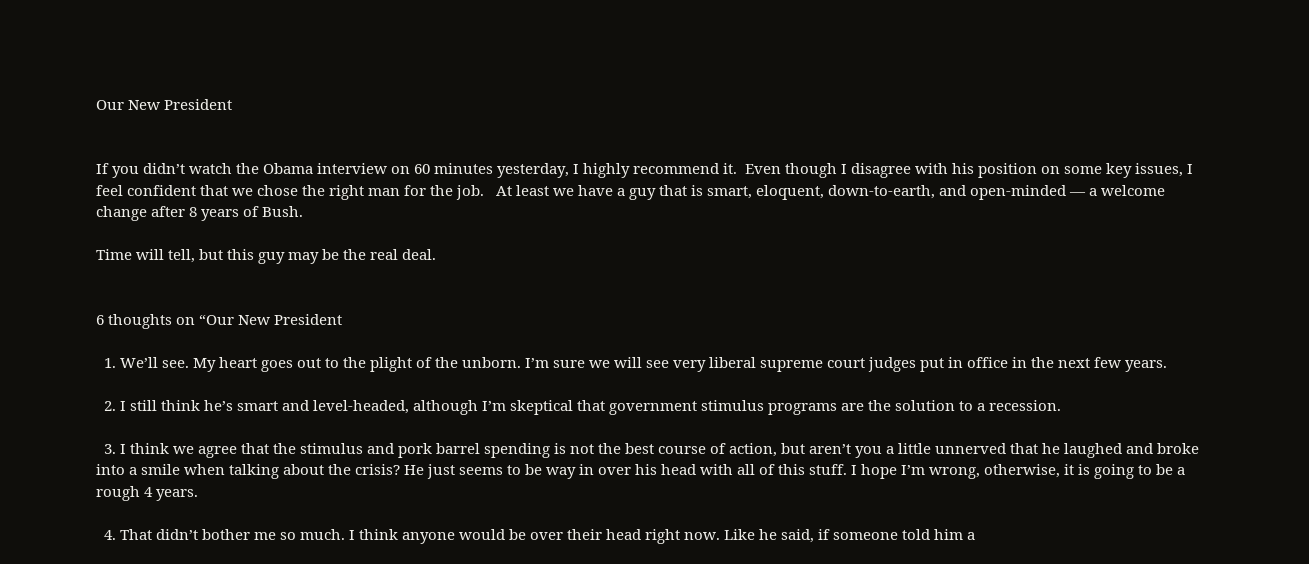Our New President


If you didn’t watch the Obama interview on 60 minutes yesterday, I highly recommend it.  Even though I disagree with his position on some key issues, I feel confident that we chose the right man for the job.   At least we have a guy that is smart, eloquent, down-to-earth, and open-minded — a welcome change after 8 years of Bush.

Time will tell, but this guy may be the real deal.


6 thoughts on “Our New President

  1. We’ll see. My heart goes out to the plight of the unborn. I’m sure we will see very liberal supreme court judges put in office in the next few years.

  2. I still think he’s smart and level-headed, although I’m skeptical that government stimulus programs are the solution to a recession.

  3. I think we agree that the stimulus and pork barrel spending is not the best course of action, but aren’t you a little unnerved that he laughed and broke into a smile when talking about the crisis? He just seems to be way in over his head with all of this stuff. I hope I’m wrong, otherwise, it is going to be a rough 4 years.

  4. That didn’t bother me so much. I think anyone would be over their head right now. Like he said, if someone told him a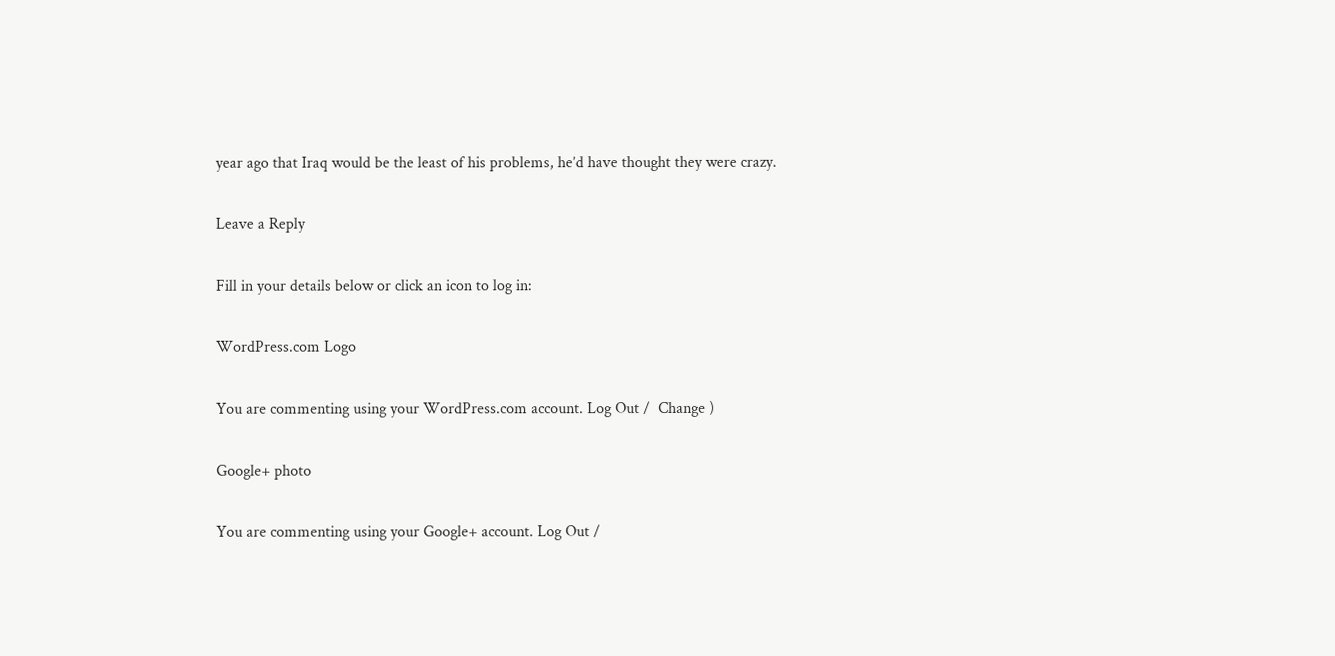year ago that Iraq would be the least of his problems, he’d have thought they were crazy.

Leave a Reply

Fill in your details below or click an icon to log in:

WordPress.com Logo

You are commenting using your WordPress.com account. Log Out /  Change )

Google+ photo

You are commenting using your Google+ account. Log Out /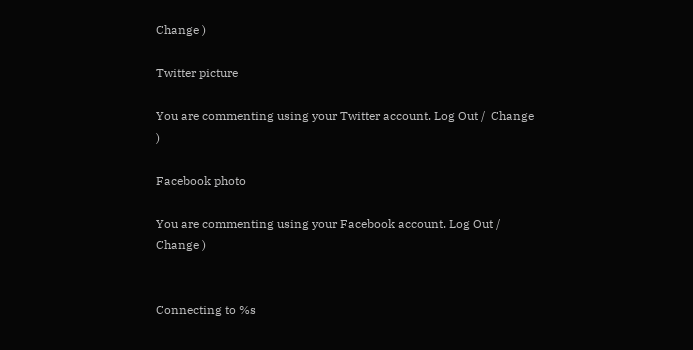Change )

Twitter picture

You are commenting using your Twitter account. Log Out /  Change )

Facebook photo

You are commenting using your Facebook account. Log Out /  Change )


Connecting to %s